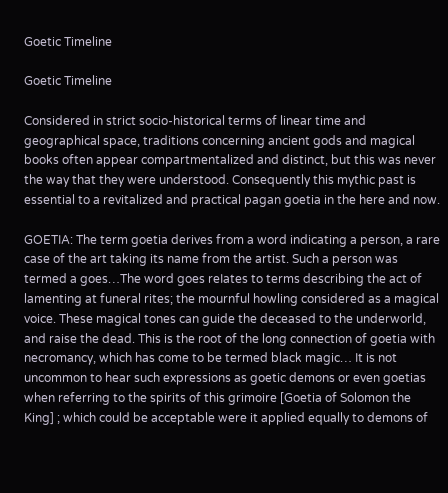Goetic Timeline

Goetic Timeline

Considered in strict socio-historical terms of linear time and geographical space, traditions concerning ancient gods and magical books often appear compartmentalized and distinct, but this was never the way that they were understood. Consequently this mythic past is essential to a revitalized and practical pagan goetia in the here and now.

GOETIA: The term goetia derives from a word indicating a person, a rare case of the art taking its name from the artist. Such a person was termed a goes…The word goes reIates to terms describing the act of lamenting at funeral rites; the mournful howling considered as a magical voice. These magical tones can guide the deceased to the underworld, and raise the dead. This is the root of the long connection of goetia with necromancy, which has come to be termed black magic… It is not uncommon to hear such expressions as goetic demons or even goetias when referring to the spirits of this grimoire [Goetia of Solomon the King] ; which could be acceptable were it applied equally to demons of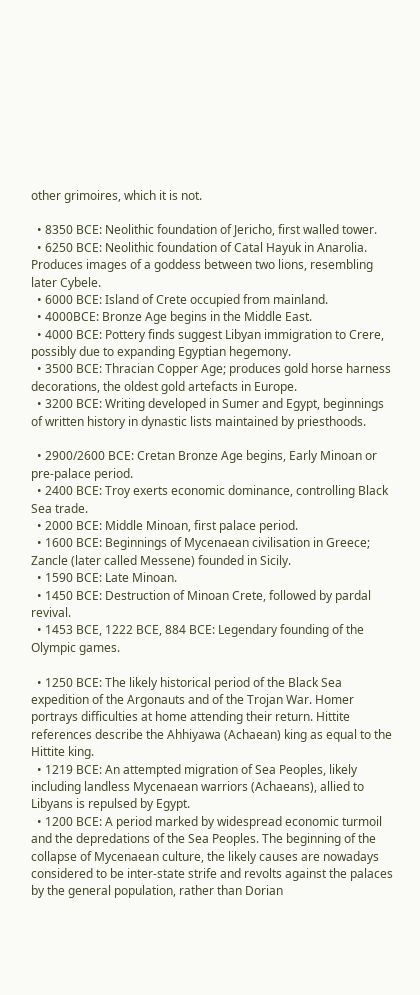other grimoires, which it is not.

  • 8350 BCE: Neolithic foundation of Jericho, first walled tower.
  • 6250 BCE: Neolithic foundation of Catal Hayuk in Anarolia. Produces images of a goddess between two lions, resembling later Cybele.
  • 6000 BCE: Island of Crete occupied from mainland.
  • 4000BCE: Bronze Age begins in the Middle East.
  • 4000 BCE: Pottery finds suggest Libyan immigration to Crere, possibly due to expanding Egyptian hegemony.
  • 3500 BCE: Thracian Copper Age; produces gold horse harness decorations, the oldest gold artefacts in Europe.
  • 3200 BCE: Writing developed in Sumer and Egypt, beginnings of written history in dynastic lists maintained by priesthoods.

  • 2900/2600 BCE: Cretan Bronze Age begins, Early Minoan or pre-palace period.
  • 2400 BCE: Troy exerts economic dominance, controlling Black Sea trade.
  • 2000 BCE: Middle Minoan, first palace period.
  • 1600 BCE: Beginnings of Mycenaean civilisation in Greece; Zancle (later called Messene) founded in Sicily.
  • 1590 BCE: Late Minoan.
  • 1450 BCE: Destruction of Minoan Crete, followed by pardal revival.
  • 1453 BCE, 1222 BCE, 884 BCE: Legendary founding of the Olympic games.

  • 1250 BCE: The likely historical period of the Black Sea expedition of the Argonauts and of the Trojan War. Homer portrays difficulties at home attending their return. Hittite references describe the Ahhiyawa (Achaean) king as equal to the Hittite king.
  • 1219 BCE: An attempted migration of Sea Peoples, likely including landless Mycenaean warriors (Achaeans), allied to Libyans is repulsed by Egypt.
  • 1200 BCE: A period marked by widespread economic turmoil and the depredations of the Sea Peoples. The beginning of the collapse of Mycenaean culture, the likely causes are nowadays considered to be inter-state strife and revolts against the palaces by the general population, rather than Dorian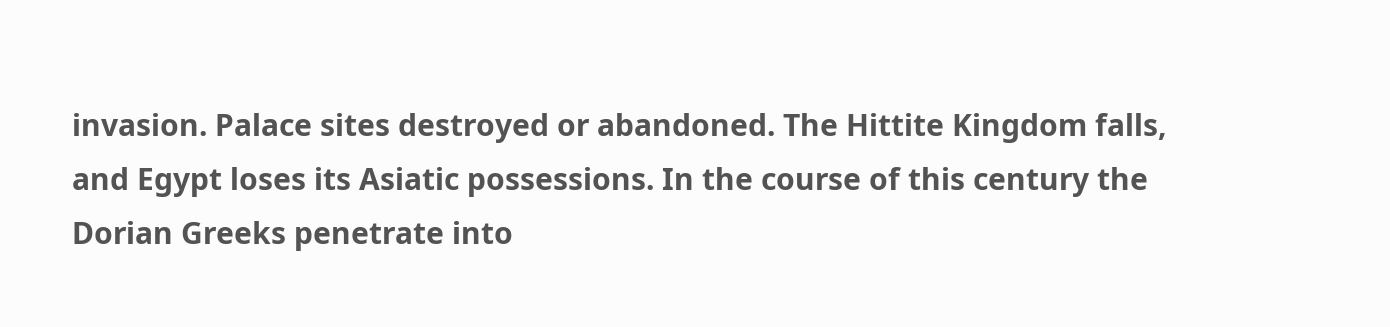invasion. Palace sites destroyed or abandoned. The Hittite Kingdom falls, and Egypt loses its Asiatic possessions. In the course of this century the Dorian Greeks penetrate into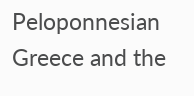Peloponnesian Greece and the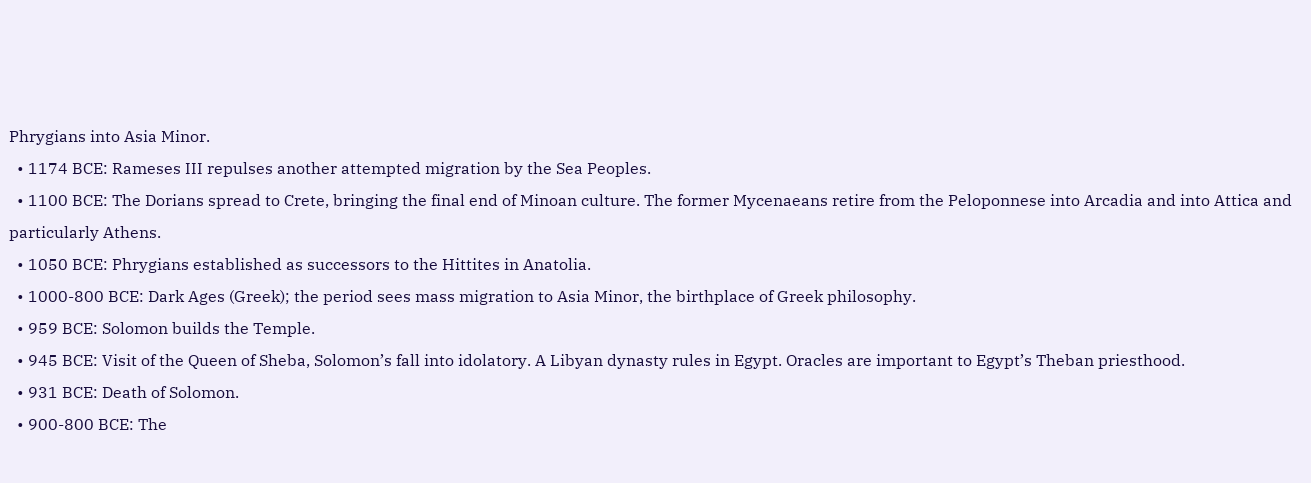Phrygians into Asia Minor.
  • 1174 BCE: Rameses III repulses another attempted migration by the Sea Peoples.
  • 1100 BCE: The Dorians spread to Crete, bringing the final end of Minoan culture. The former Mycenaeans retire from the Peloponnese into Arcadia and into Attica and particularly Athens.
  • 1050 BCE: Phrygians established as successors to the Hittites in Anatolia.
  • 1000-800 BCE: Dark Ages (Greek); the period sees mass migration to Asia Minor, the birthplace of Greek philosophy.
  • 959 BCE: Solomon builds the Temple.
  • 945 BCE: Visit of the Queen of Sheba, Solomon’s fall into idolatory. A Libyan dynasty rules in Egypt. Oracles are important to Egypt’s Theban priesthood.
  • 931 BCE: Death of Solomon.
  • 900-800 BCE: The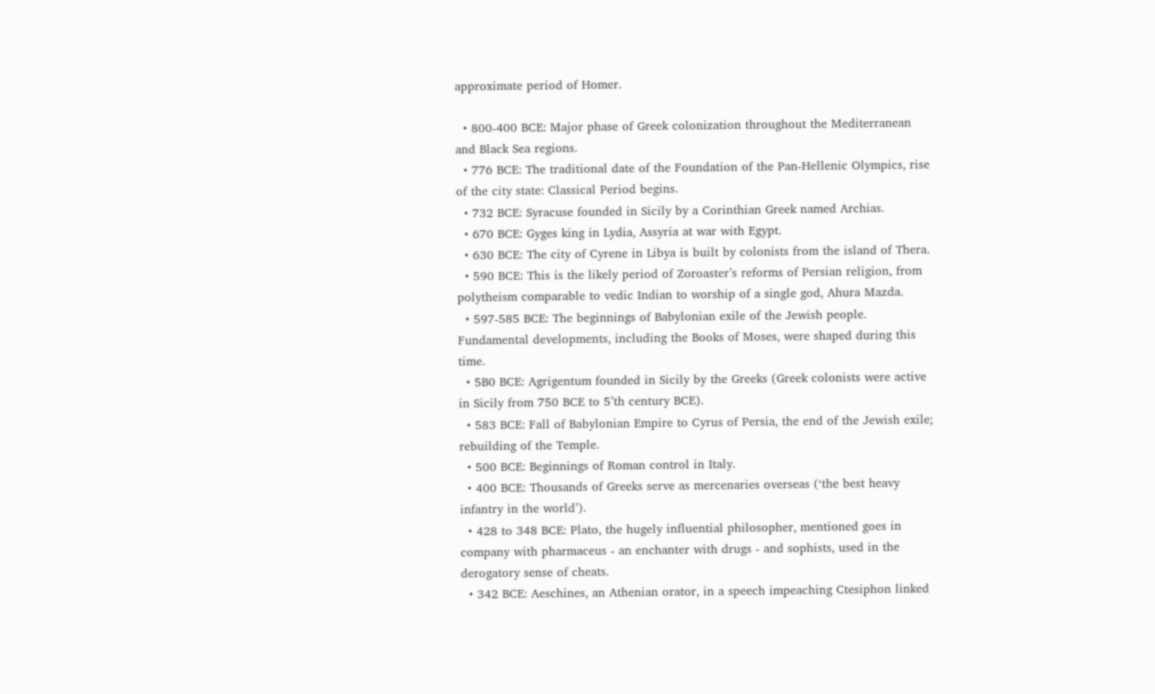approximate period of Homer.

  • 800-400 BCE: Major phase of Greek colonization throughout the Mediterranean and Black Sea regions.
  • 776 BCE: The traditional date of the Foundation of the Pan-Hellenic Olympics, rise of the city state: Classical Period begins.
  • 732 BCE: Syracuse founded in Sicily by a Corinthian Greek named Archias.
  • 670 BCE: Gyges king in Lydia, Assyria at war with Egypt.
  • 630 BCE: The city of Cyrene in Libya is built by colonists from the island of Thera.
  • 590 BCE: This is the likely period of Zoroaster’s reforms of Persian religion, from polytheism comparable to vedic Indian to worship of a single god, Ahura Mazda.
  • 597-585 BCE: The beginnings of Babylonian exile of the Jewish people. Fundamental developments, including the Books of Moses, were shaped during this time.
  • 5B0 BCE: Agrigentum founded in Sicily by the Greeks (Greek colonists were active in Sicily from 750 BCE to 5’th century BCE).
  • 583 BCE: Fall of Babylonian Empire to Cyrus of Persia, the end of the Jewish exile; rebuilding of the Temple.
  • 500 BCE: Beginnings of Roman control in Italy.
  • 400 BCE: Thousands of Greeks serve as mercenaries overseas (‘the best heavy infantry in the world’).
  • 428 to 348 BCE: Plato, the hugely influential philosopher, mentioned goes in company with pharmaceus - an enchanter with drugs - and sophists, used in the derogatory sense of cheats.
  • 342 BCE: Aeschines, an Athenian orator, in a speech impeaching Ctesiphon linked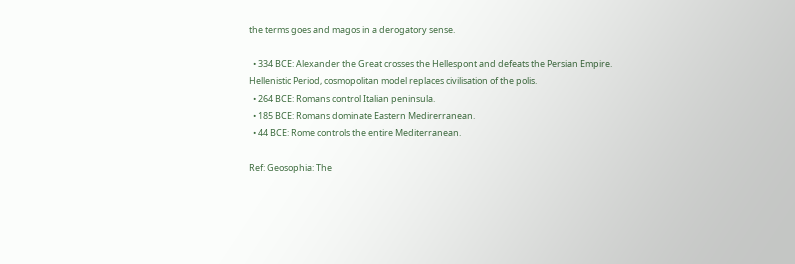the terms goes and magos in a derogatory sense.

  • 334 BCE: Alexander the Great crosses the Hellespont and defeats the Persian Empire. Hellenistic Period, cosmopolitan model replaces civilisation of the polis.
  • 264 BCE: Romans control Italian peninsula.
  • 185 BCE: Romans dominate Eastern Medirerranean.
  • 44 BCE: Rome controls the entire Mediterranean.

Ref: Geosophia: The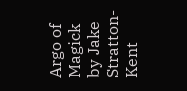Argo of Magick by Jake Stratton-Kent